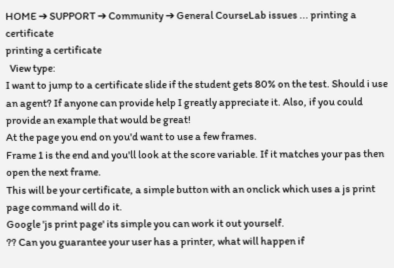HOME ➔ SUPPORT ➔ Community ➔ General CourseLab issues ... printing a certificate
printing a certificate
  View type:
I want to jump to a certificate slide if the student gets 80% on the test. Should i use an agent? If anyone can provide help I greatly appreciate it. Also, if you could provide an example that would be great!
At the page you end on you'd want to use a few frames.
Frame 1 is the end and you'll look at the score variable. If it matches your pas then open the next frame.
This will be your certificate, a simple button with an onclick which uses a js print page command will do it.
Google 'js print page' its simple you can work it out yourself.
?? Can you guarantee your user has a printer, what will happen if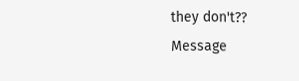they don't??
Message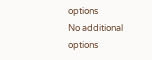options
No additional options